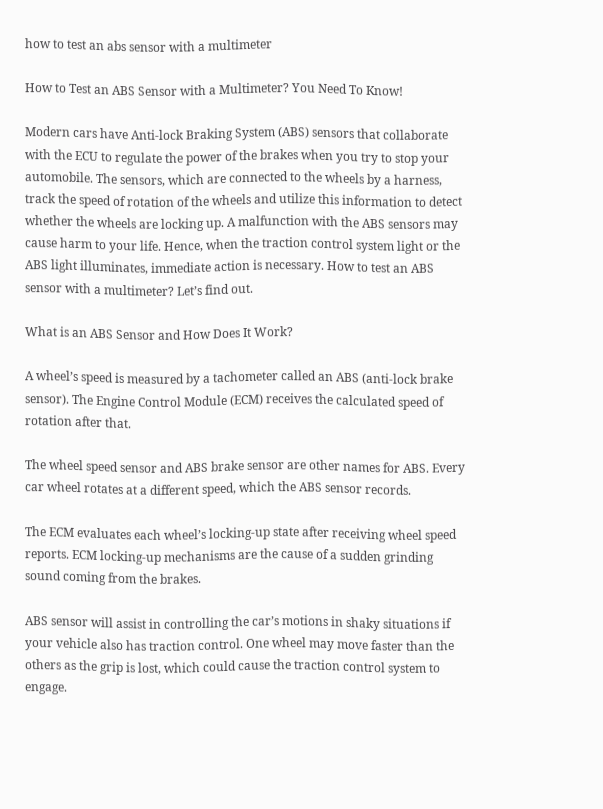how to test an abs sensor with a multimeter

How to Test an ABS Sensor with a Multimeter? You Need To Know!

Modern cars have Anti-lock Braking System (ABS) sensors that collaborate with the ECU to regulate the power of the brakes when you try to stop your automobile. The sensors, which are connected to the wheels by a harness, track the speed of rotation of the wheels and utilize this information to detect whether the wheels are locking up. A malfunction with the ABS sensors may cause harm to your life. Hence, when the traction control system light or the ABS light illuminates, immediate action is necessary. How to test an ABS sensor with a multimeter? Let’s find out.

What is an ABS Sensor and How Does It Work?

A wheel’s speed is measured by a tachometer called an ABS (anti-lock brake sensor). The Engine Control Module (ECM) receives the calculated speed of rotation after that.

The wheel speed sensor and ABS brake sensor are other names for ABS. Every car wheel rotates at a different speed, which the ABS sensor records.

The ECM evaluates each wheel’s locking-up state after receiving wheel speed reports. ECM locking-up mechanisms are the cause of a sudden grinding sound coming from the brakes.

ABS sensor will assist in controlling the car’s motions in shaky situations if your vehicle also has traction control. One wheel may move faster than the others as the grip is lost, which could cause the traction control system to engage.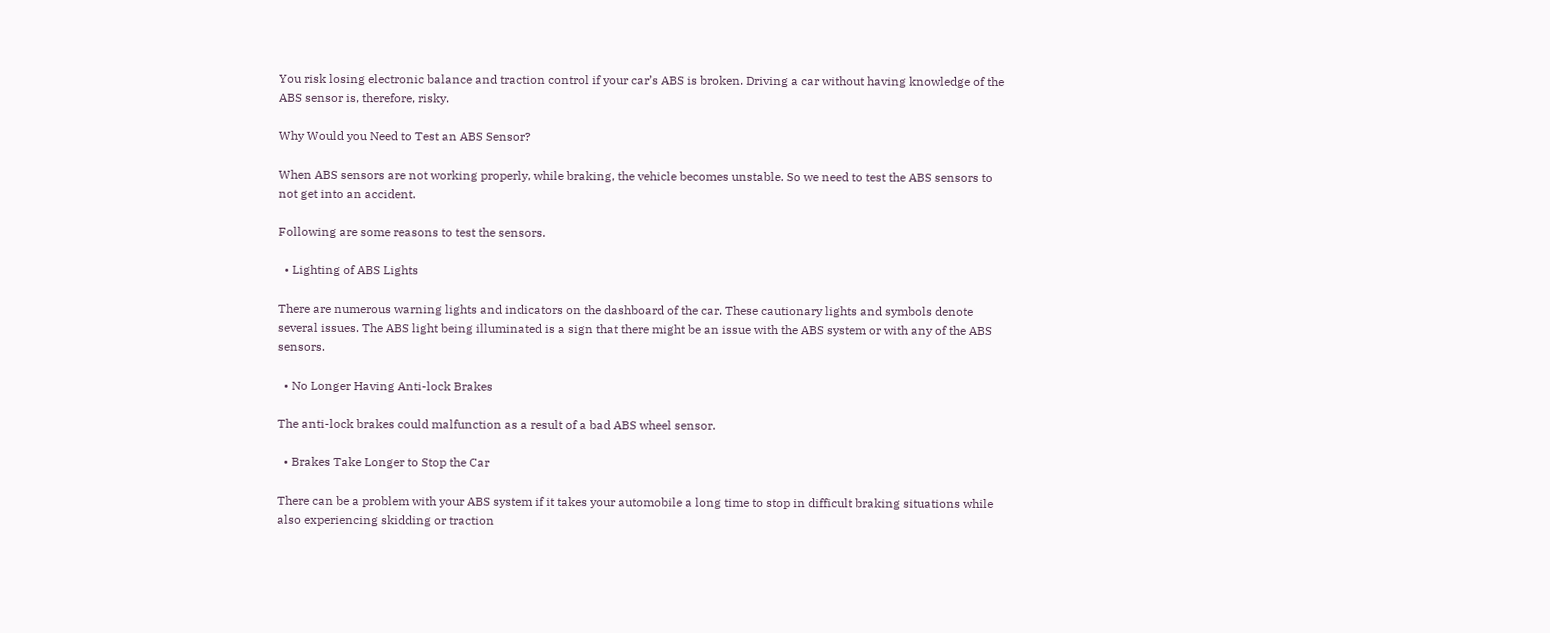You risk losing electronic balance and traction control if your car’s ABS is broken. Driving a car without having knowledge of the ABS sensor is, therefore, risky.

Why Would you Need to Test an ABS Sensor?

When ABS sensors are not working properly, while braking, the vehicle becomes unstable. So we need to test the ABS sensors to not get into an accident.

Following are some reasons to test the sensors.

  • Lighting of ABS Lights

There are numerous warning lights and indicators on the dashboard of the car. These cautionary lights and symbols denote several issues. The ABS light being illuminated is a sign that there might be an issue with the ABS system or with any of the ABS sensors.

  • No Longer Having Anti-lock Brakes

The anti-lock brakes could malfunction as a result of a bad ABS wheel sensor.

  • Brakes Take Longer to Stop the Car

There can be a problem with your ABS system if it takes your automobile a long time to stop in difficult braking situations while also experiencing skidding or traction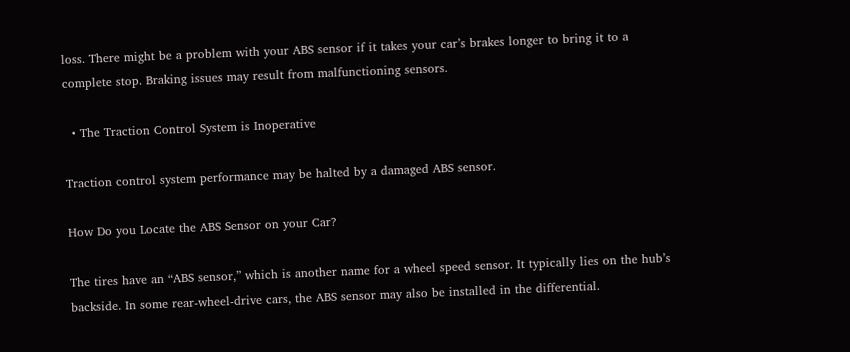loss. There might be a problem with your ABS sensor if it takes your car’s brakes longer to bring it to a complete stop. Braking issues may result from malfunctioning sensors.

  • The Traction Control System is Inoperative

Traction control system performance may be halted by a damaged ABS sensor.

How Do you Locate the ABS Sensor on your Car?

The tires have an “ABS sensor,” which is another name for a wheel speed sensor. It typically lies on the hub’s backside. In some rear-wheel-drive cars, the ABS sensor may also be installed in the differential.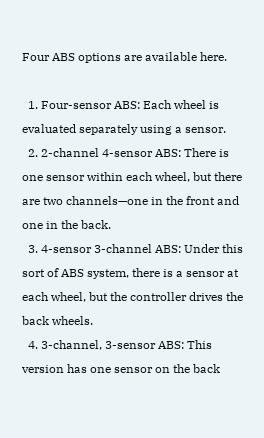Four ABS options are available here.

  1. Four-sensor ABS: Each wheel is evaluated separately using a sensor.
  2. 2-channel 4-sensor ABS: There is one sensor within each wheel, but there are two channels—one in the front and one in the back.
  3. 4-sensor 3-channel ABS: Under this sort of ABS system, there is a sensor at each wheel, but the controller drives the back wheels.
  4. 3-channel, 3-sensor ABS: This version has one sensor on the back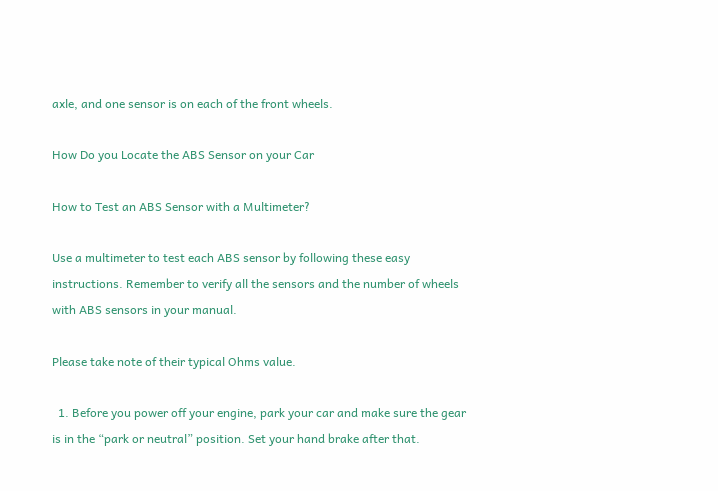axle, and one sensor is on each of the front wheels.

How Do you Locate the ABS Sensor on your Car

How to Test an ABS Sensor with a Multimeter?

Use a multimeter to test each ABS sensor by following these easy instructions. Remember to verify all the sensors and the number of wheels with ABS sensors in your manual.

Please take note of their typical Ohms value.

  1. Before you power off your engine, park your car and make sure the gear is in the “park or neutral” position. Set your hand brake after that.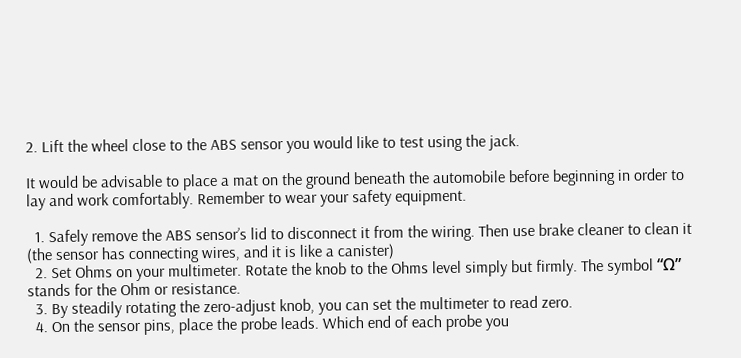2. Lift the wheel close to the ABS sensor you would like to test using the jack.

It would be advisable to place a mat on the ground beneath the automobile before beginning in order to lay and work comfortably. Remember to wear your safety equipment.

  1. Safely remove the ABS sensor’s lid to disconnect it from the wiring. Then use brake cleaner to clean it (the sensor has connecting wires, and it is like a canister)
  2. Set Ohms on your multimeter. Rotate the knob to the Ohms level simply but firmly. The symbol “Ω” stands for the Ohm or resistance.
  3. By steadily rotating the zero-adjust knob, you can set the multimeter to read zero.
  4. On the sensor pins, place the probe leads. Which end of each probe you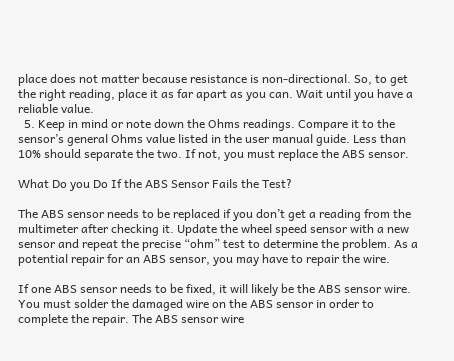place does not matter because resistance is non-directional. So, to get the right reading, place it as far apart as you can. Wait until you have a reliable value.
  5. Keep in mind or note down the Ohms readings. Compare it to the sensor’s general Ohms value listed in the user manual guide. Less than 10% should separate the two. If not, you must replace the ABS sensor.

What Do you Do If the ABS Sensor Fails the Test?

The ABS sensor needs to be replaced if you don’t get a reading from the multimeter after checking it. Update the wheel speed sensor with a new sensor and repeat the precise “ohm” test to determine the problem. As a potential repair for an ABS sensor, you may have to repair the wire.

If one ABS sensor needs to be fixed, it will likely be the ABS sensor wire. You must solder the damaged wire on the ABS sensor in order to complete the repair. The ABS sensor wire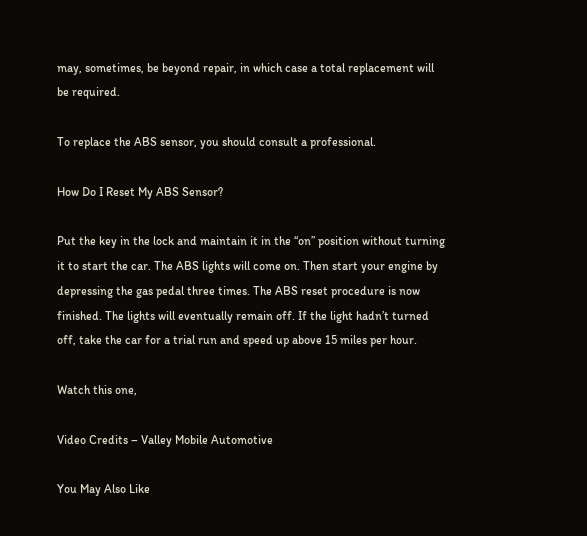may, sometimes, be beyond repair, in which case a total replacement will be required.

To replace the ABS sensor, you should consult a professional.

How Do I Reset My ABS Sensor?

Put the key in the lock and maintain it in the “on” position without turning it to start the car. The ABS lights will come on. Then start your engine by depressing the gas pedal three times. The ABS reset procedure is now finished. The lights will eventually remain off. If the light hadn’t turned off, take the car for a trial run and speed up above 15 miles per hour.

Watch this one,

Video Credits – Valley Mobile Automotive

You May Also Like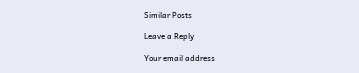Similar Posts

Leave a Reply

Your email address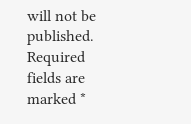will not be published. Required fields are marked *